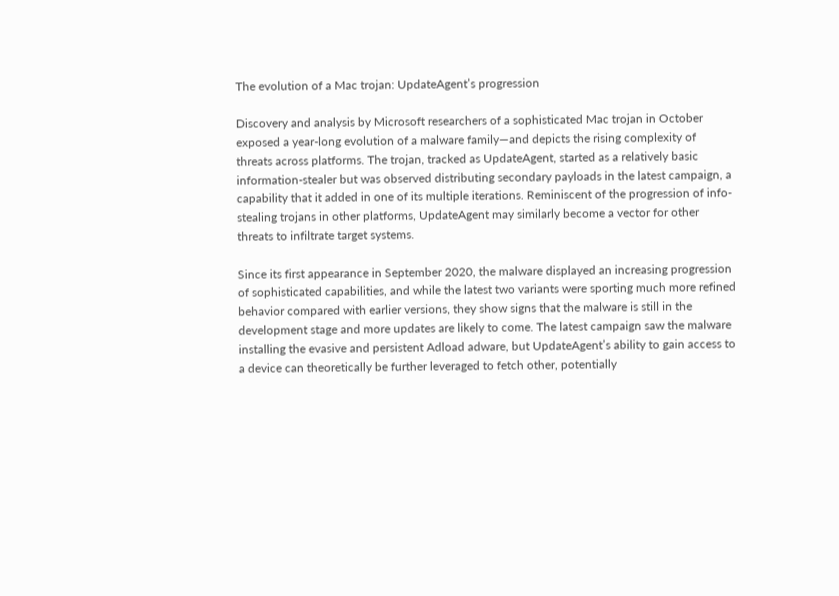The evolution of a Mac trojan: UpdateAgent’s progression

Discovery and analysis by Microsoft researchers of a sophisticated Mac trojan in October exposed a year-long evolution of a malware family—and depicts the rising complexity of threats across platforms. The trojan, tracked as UpdateAgent, started as a relatively basic information-stealer but was observed distributing secondary payloads in the latest campaign, a capability that it added in one of its multiple iterations. Reminiscent of the progression of info-stealing trojans in other platforms, UpdateAgent may similarly become a vector for other threats to infiltrate target systems.

Since its first appearance in September 2020, the malware displayed an increasing progression of sophisticated capabilities, and while the latest two variants were sporting much more refined behavior compared with earlier versions, they show signs that the malware is still in the development stage and more updates are likely to come. The latest campaign saw the malware installing the evasive and persistent Adload adware, but UpdateAgent’s ability to gain access to a device can theoretically be further leveraged to fetch other, potentially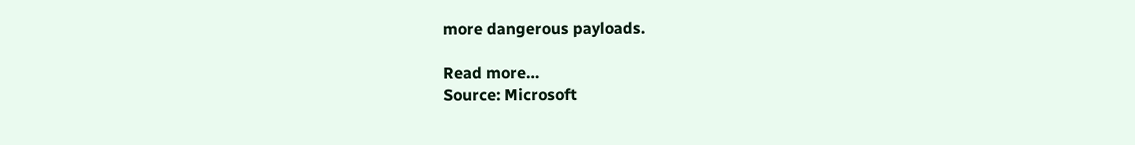more dangerous payloads.

Read more…
Source: Microsoft